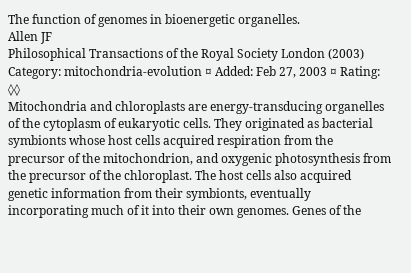The function of genomes in bioenergetic organelles.
Allen JF
Philosophical Transactions of the Royal Society London (2003)
Category: mitochondria-evolution ¤ Added: Feb 27, 2003 ¤ Rating: ◊◊
Mitochondria and chloroplasts are energy-transducing organelles of the cytoplasm of eukaryotic cells. They originated as bacterial symbionts whose host cells acquired respiration from the precursor of the mitochondrion, and oxygenic photosynthesis from the precursor of the chloroplast. The host cells also acquired genetic information from their symbionts, eventually incorporating much of it into their own genomes. Genes of the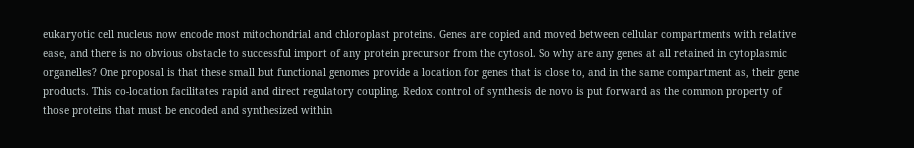eukaryotic cell nucleus now encode most mitochondrial and chloroplast proteins. Genes are copied and moved between cellular compartments with relative ease, and there is no obvious obstacle to successful import of any protein precursor from the cytosol. So why are any genes at all retained in cytoplasmic organelles? One proposal is that these small but functional genomes provide a location for genes that is close to, and in the same compartment as, their gene products. This co-location facilitates rapid and direct regulatory coupling. Redox control of synthesis de novo is put forward as the common property of those proteins that must be encoded and synthesized within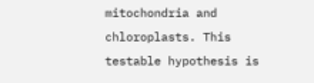mitochondria and chloroplasts. This testable hypothesis is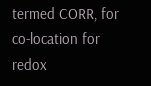termed CORR, for co-location for redox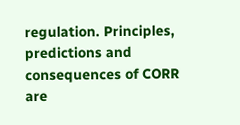regulation. Principles, predictions and consequences of CORR are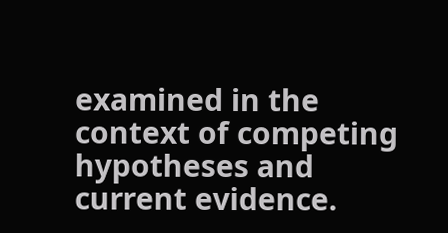examined in the context of competing hypotheses and current evidence.